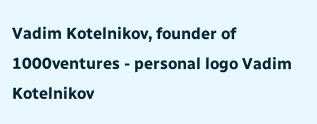Vadim Kotelnikov, founder of 1000ventures - personal logo Vadim Kotelnikov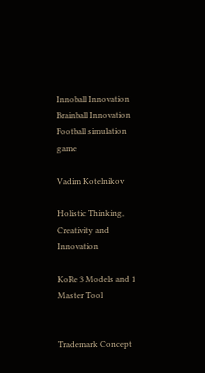Innoball Innovation Brainball Innovation Football simulation game

Vadim Kotelnikov

Holistic Thinking, Creativity and Innovation

KoRe 3 Models and 1 Master Tool


Trademark Concept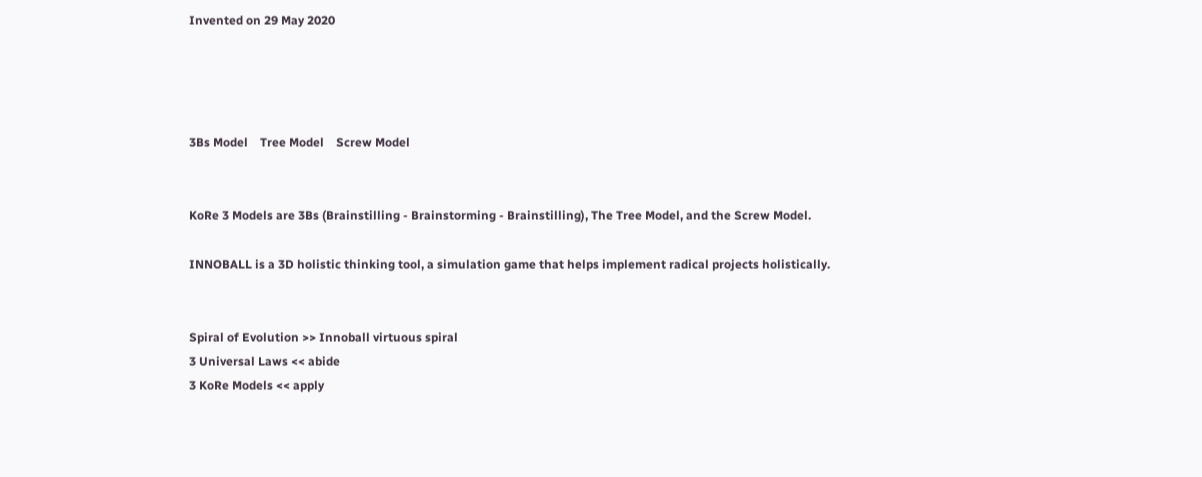Invented on 29 May 2020




3Bs Model    Tree Model    Screw Model


KoRe 3 Models are 3Bs (Brainstilling - Brainstorming - Brainstilling), The Tree Model, and the Screw Model.

INNOBALL is a 3D holistic thinking tool, a simulation game that helps implement radical projects holistically.


Spiral of Evolution >> Innoball virtuous spiral
3 Universal Laws << abide
3 KoRe Models << apply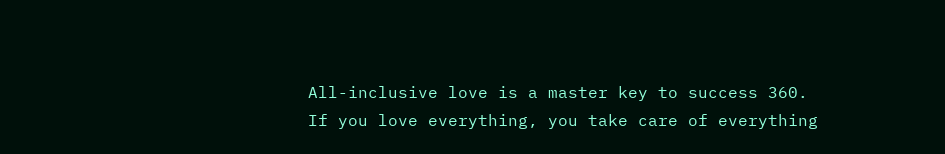All-inclusive love is a master key to success 360.
If you love everything, you take care of everything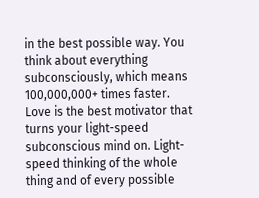in the best possible way. You think about everything subconsciously, which means 100,000,000+ times faster. Love is the best motivator that turns your light-speed subconscious mind on. Light-speed thinking of the whole thing and of every possible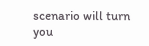scenario will turn you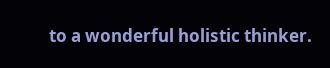to a wonderful holistic thinker.